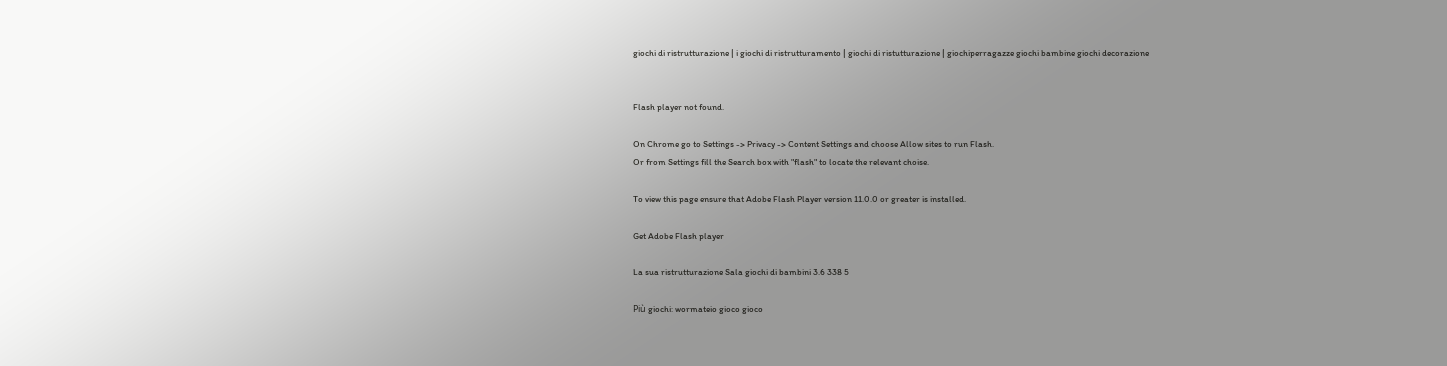giochi di ristrutturazione | i giochi di ristrutturamento | giochi di ristutturazione | giochiperragazze giochi bambine giochi decorazione


Flash player not found.

On Chrome go to Settings -> Privacy -> Content Settings and choose Allow sites to run Flash.
Or from Settings fill the Search box with "flash" to locate the relevant choise.

To view this page ensure that Adobe Flash Player version 11.0.0 or greater is installed.

Get Adobe Flash player

La sua ristrutturazione Sala giochi di bambini 3.6 338 5

Più giochi: wormateio gioco gioco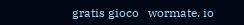gratis gioco   wormate. io